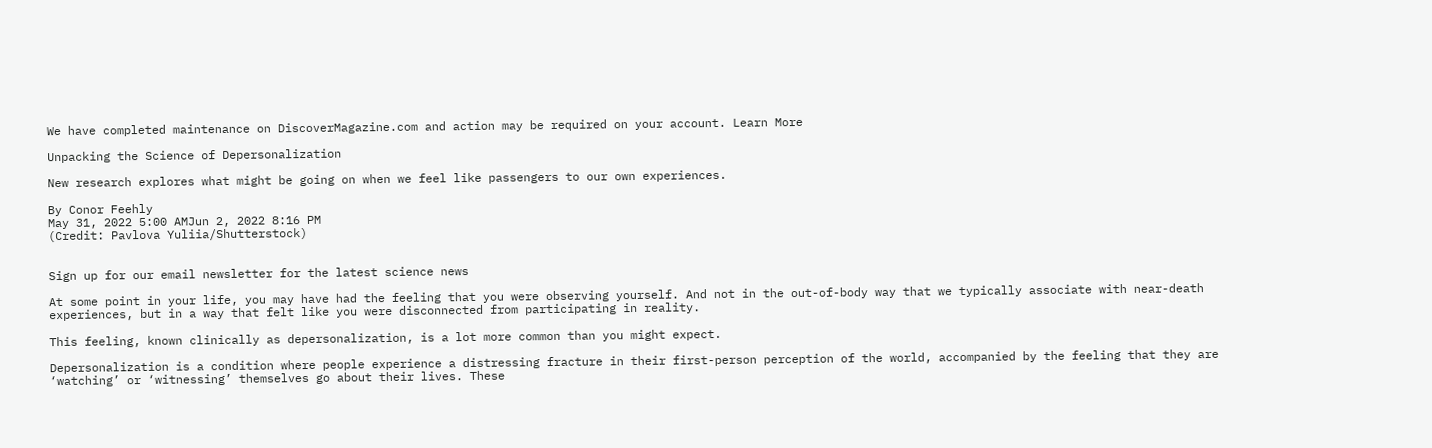We have completed maintenance on DiscoverMagazine.com and action may be required on your account. Learn More

Unpacking the Science of Depersonalization

New research explores what might be going on when we feel like passengers to our own experiences.

By Conor Feehly
May 31, 2022 5:00 AMJun 2, 2022 8:16 PM
(Credit: Pavlova Yuliia/Shutterstock)


Sign up for our email newsletter for the latest science news

At some point in your life, you may have had the feeling that you were observing yourself. And not in the out-of-body way that we typically associate with near-death experiences, but in a way that felt like you were disconnected from participating in reality.

This feeling, known clinically as depersonalization, is a lot more common than you might expect.

Depersonalization is a condition where people experience a distressing fracture in their first-person perception of the world, accompanied by the feeling that they are ‘watching’ or ‘witnessing’ themselves go about their lives. These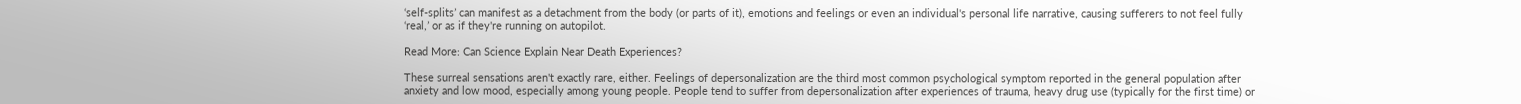‘self-splits’ can manifest as a detachment from the body (or parts of it), emotions and feelings or even an individual's personal life narrative, causing sufferers to not feel fully ‘real,’ or as if they're running on autopilot.

Read More: Can Science Explain Near Death Experiences?

These surreal sensations aren't exactly rare, either. Feelings of depersonalization are the third most common psychological symptom reported in the general population after anxiety and low mood, especially among young people. People tend to suffer from depersonalization after experiences of trauma, heavy drug use (typically for the first time) or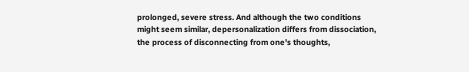prolonged, severe stress. And although the two conditions might seem similar, depersonalization differs from dissociation, the process of disconnecting from one's thoughts,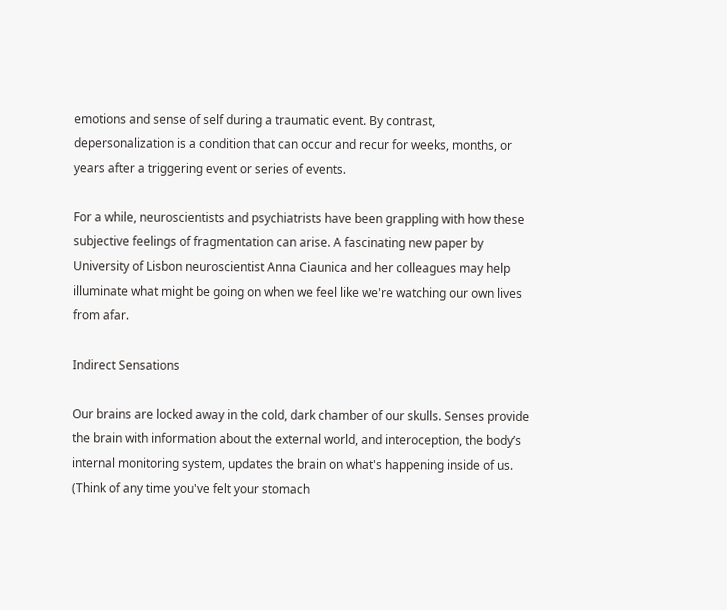emotions and sense of self during a traumatic event. By contrast, depersonalization is a condition that can occur and recur for weeks, months, or years after a triggering event or series of events.

For a while, neuroscientists and psychiatrists have been grappling with how these subjective feelings of fragmentation can arise. A fascinating new paper by University of Lisbon neuroscientist Anna Ciaunica and her colleagues may help illuminate what might be going on when we feel like we're watching our own lives from afar.

Indirect Sensations

Our brains are locked away in the cold, dark chamber of our skulls. Senses provide the brain with information about the external world, and interoception, the body’s internal monitoring system, updates the brain on what's happening inside of us. (Think of any time you've felt your stomach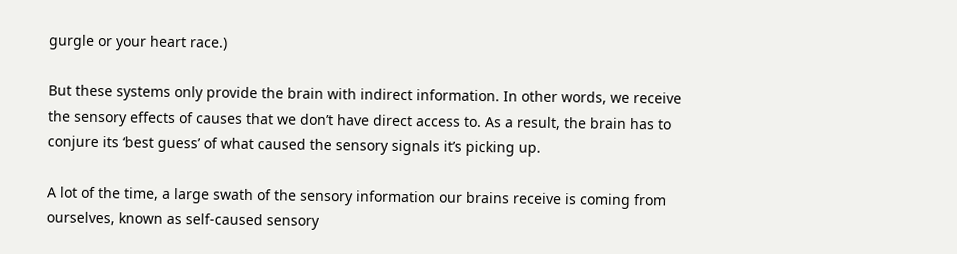gurgle or your heart race.)

But these systems only provide the brain with indirect information. In other words, we receive the sensory effects of causes that we don’t have direct access to. As a result, the brain has to conjure its ‘best guess’ of what caused the sensory signals it’s picking up.

A lot of the time, a large swath of the sensory information our brains receive is coming from ourselves, known as self-caused sensory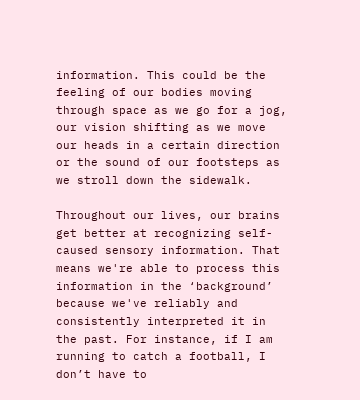information. This could be the feeling of our bodies moving through space as we go for a jog, our vision shifting as we move our heads in a certain direction or the sound of our footsteps as we stroll down the sidewalk.

Throughout our lives, our brains get better at recognizing self-caused sensory information. That means we're able to process this information in the ‘background’ because we've reliably and consistently interpreted it in the past. For instance, if I am running to catch a football, I don’t have to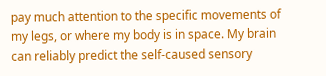pay much attention to the specific movements of my legs, or where my body is in space. My brain can reliably predict the self-caused sensory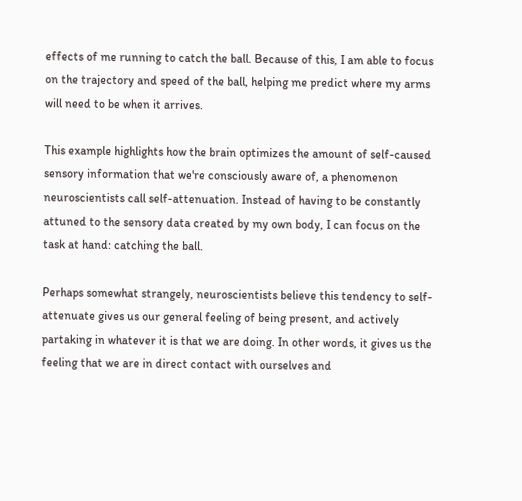effects of me running to catch the ball. Because of this, I am able to focus on the trajectory and speed of the ball, helping me predict where my arms will need to be when it arrives.

This example highlights how the brain optimizes the amount of self-caused sensory information that we're consciously aware of, a phenomenon neuroscientists call self-attenuation. Instead of having to be constantly attuned to the sensory data created by my own body, I can focus on the task at hand: catching the ball.

Perhaps somewhat strangely, neuroscientists believe this tendency to self-attenuate gives us our general feeling of being present, and actively partaking in whatever it is that we are doing. In other words, it gives us the feeling that we are in direct contact with ourselves and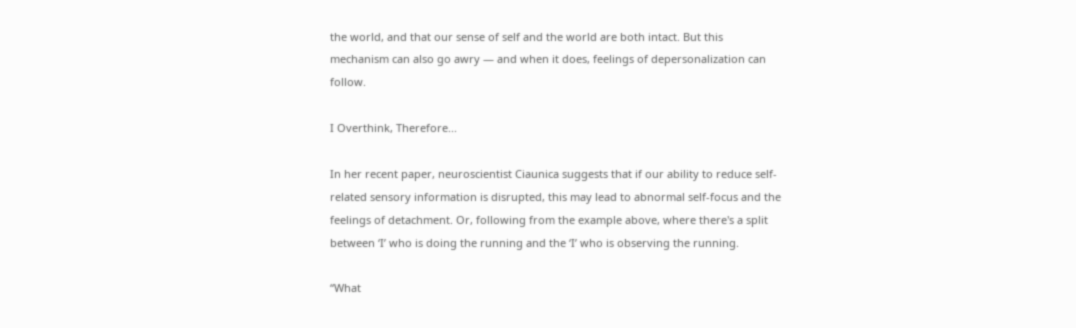the world, and that our sense of self and the world are both intact. But this mechanism can also go awry — and when it does, feelings of depersonalization can follow.

I Overthink, Therefore...

In her recent paper, neuroscientist Ciaunica suggests that if our ability to reduce self-related sensory information is disrupted, this may lead to abnormal self-focus and the feelings of detachment. Or, following from the example above, where there's a split between ‘I’ who is doing the running and the ‘I’ who is observing the running.

“What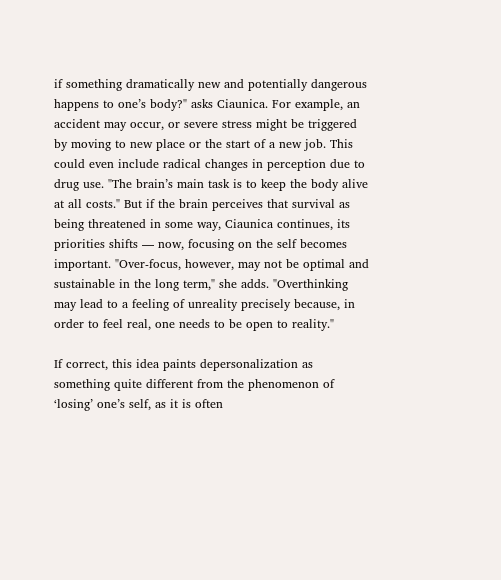if something dramatically new and potentially dangerous happens to one’s body?" asks Ciaunica. For example, an accident may occur, or severe stress might be triggered by moving to new place or the start of a new job. This could even include radical changes in perception due to drug use. "The brain’s main task is to keep the body alive at all costs." But if the brain perceives that survival as being threatened in some way, Ciaunica continues, its priorities shifts — now, focusing on the self becomes important. "Over-focus, however, may not be optimal and sustainable in the long term," she adds. "Overthinking may lead to a feeling of unreality precisely because, in order to feel real, one needs to be open to reality."

If correct, this idea paints depersonalization as something quite different from the phenomenon of ‘losing’ one’s self, as it is often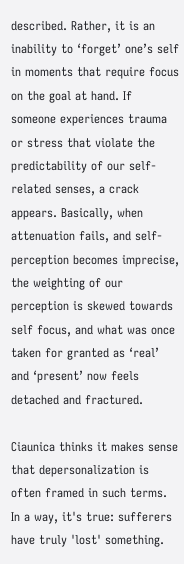described. Rather, it is an inability to ‘forget’ one’s self in moments that require focus on the goal at hand. If someone experiences trauma or stress that violate the predictability of our self-related senses, a crack appears. Basically, when attenuation fails, and self-perception becomes imprecise, the weighting of our perception is skewed towards self focus, and what was once taken for granted as ‘real’ and ‘present’ now feels detached and fractured.

Ciaunica thinks it makes sense that depersonalization is often framed in such terms. In a way, it's true: sufferers have truly 'lost' something.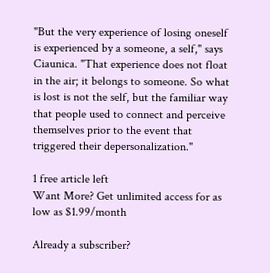"But the very experience of losing oneself is experienced by a someone, a self," says Ciaunica. "That experience does not float in the air; it belongs to someone. So what is lost is not the self, but the familiar way that people used to connect and perceive themselves prior to the event that triggered their depersonalization."

1 free article left
Want More? Get unlimited access for as low as $1.99/month

Already a subscriber?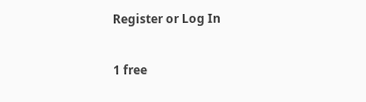Register or Log In

1 free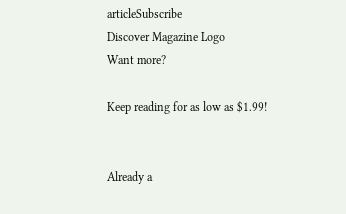articleSubscribe
Discover Magazine Logo
Want more?

Keep reading for as low as $1.99!


Already a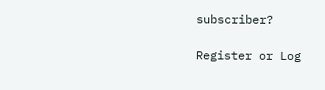subscriber?

Register or Log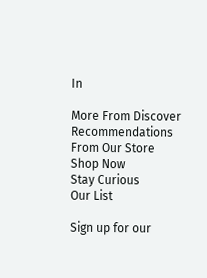In

More From Discover
Recommendations From Our Store
Shop Now
Stay Curious
Our List

Sign up for our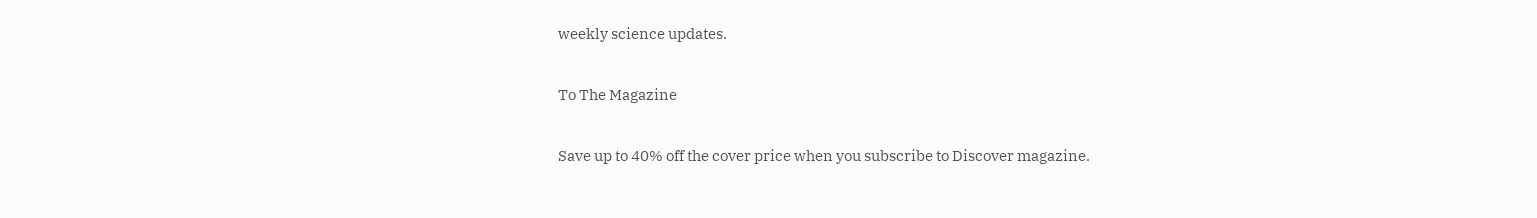weekly science updates.

To The Magazine

Save up to 40% off the cover price when you subscribe to Discover magazine.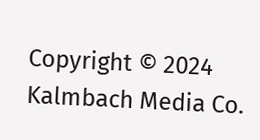Copyright © 2024 Kalmbach Media Co.